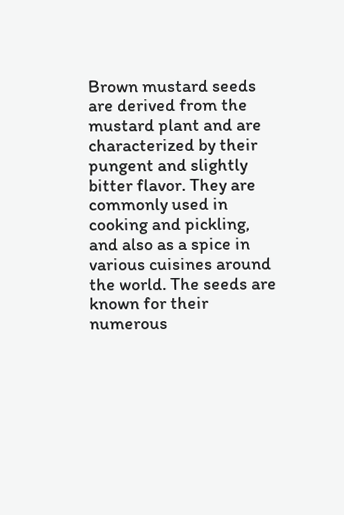Brown mustard seeds are derived from the mustard plant and are characterized by their pungent and slightly bitter flavor. They are commonly used in cooking and pickling, and also as a spice in various cuisines around the world. The seeds are known for their numerous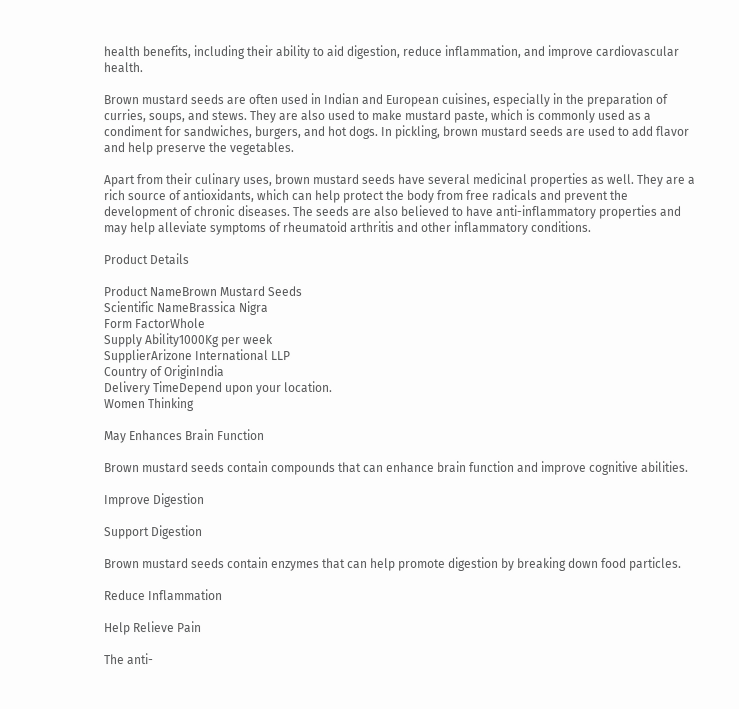health benefits, including their ability to aid digestion, reduce inflammation, and improve cardiovascular health.

Brown mustard seeds are often used in Indian and European cuisines, especially in the preparation of curries, soups, and stews. They are also used to make mustard paste, which is commonly used as a condiment for sandwiches, burgers, and hot dogs. In pickling, brown mustard seeds are used to add flavor and help preserve the vegetables.

Apart from their culinary uses, brown mustard seeds have several medicinal properties as well. They are a rich source of antioxidants, which can help protect the body from free radicals and prevent the development of chronic diseases. The seeds are also believed to have anti-inflammatory properties and may help alleviate symptoms of rheumatoid arthritis and other inflammatory conditions.

Product Details

Product NameBrown Mustard Seeds
Scientific NameBrassica Nigra
Form FactorWhole
Supply Ability1000Kg per week
SupplierArizone International LLP
Country of OriginIndia
Delivery TimeDepend upon your location.
Women Thinking

May Enhances Brain Function

Brown mustard seeds contain compounds that can enhance brain function and improve cognitive abilities.

Improve Digestion

Support Digestion

Brown mustard seeds contain enzymes that can help promote digestion by breaking down food particles.

Reduce Inflammation

Help Relieve Pain

The anti-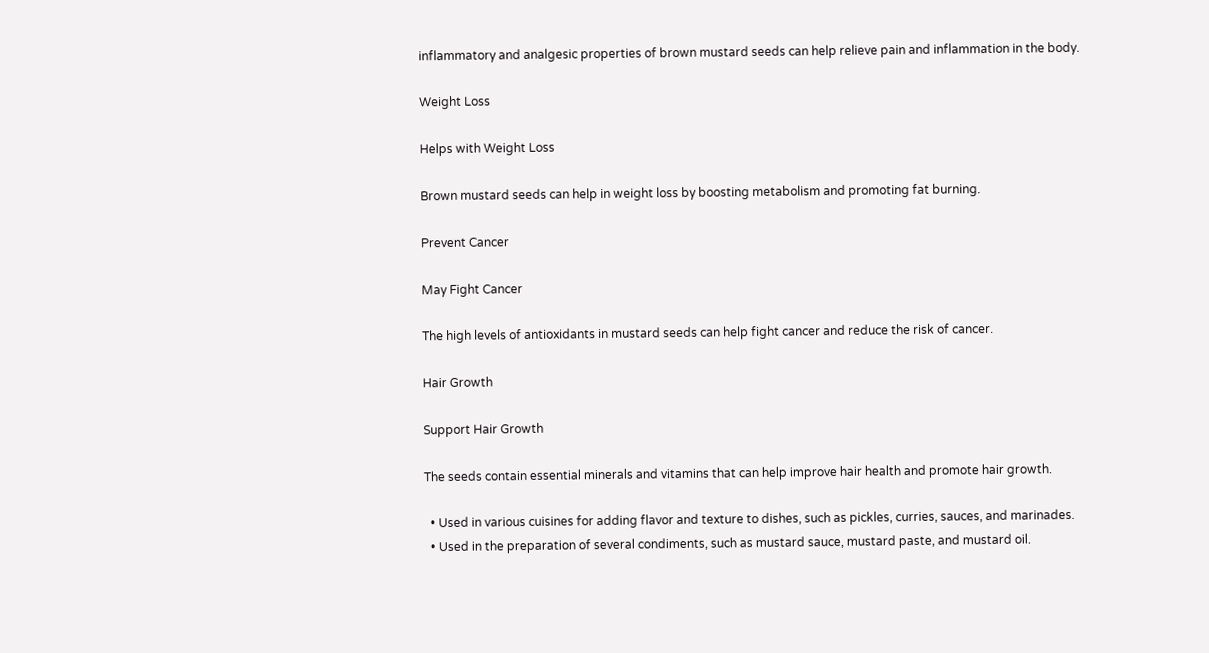inflammatory and analgesic properties of brown mustard seeds can help relieve pain and inflammation in the body.

Weight Loss

Helps with Weight Loss

Brown mustard seeds can help in weight loss by boosting metabolism and promoting fat burning.

Prevent Cancer

May Fight Cancer

The high levels of antioxidants in mustard seeds can help fight cancer and reduce the risk of cancer.

Hair Growth

Support Hair Growth

The seeds contain essential minerals and vitamins that can help improve hair health and promote hair growth.

  • Used in various cuisines for adding flavor and texture to dishes, such as pickles, curries, sauces, and marinades.
  • Used in the preparation of several condiments, such as mustard sauce, mustard paste, and mustard oil.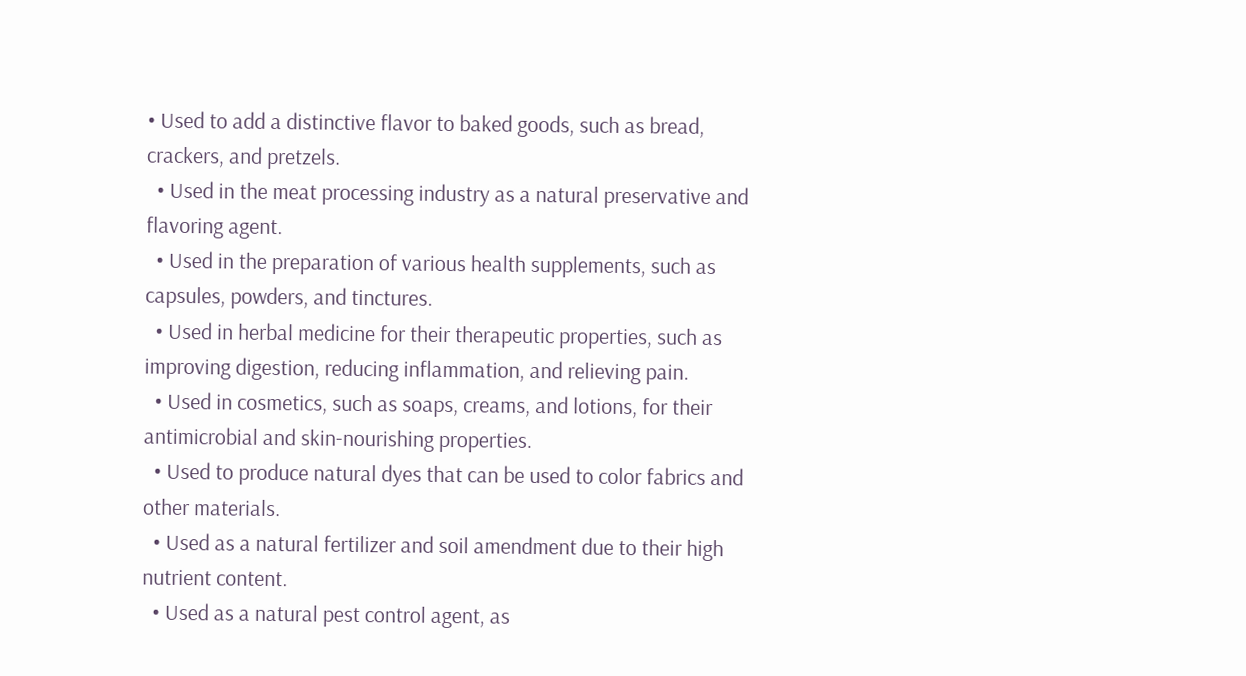• Used to add a distinctive flavor to baked goods, such as bread, crackers, and pretzels.
  • Used in the meat processing industry as a natural preservative and flavoring agent.
  • Used in the preparation of various health supplements, such as capsules, powders, and tinctures.
  • Used in herbal medicine for their therapeutic properties, such as improving digestion, reducing inflammation, and relieving pain.
  • Used in cosmetics, such as soaps, creams, and lotions, for their antimicrobial and skin-nourishing properties.
  • Used to produce natural dyes that can be used to color fabrics and other materials.
  • Used as a natural fertilizer and soil amendment due to their high nutrient content.
  • Used as a natural pest control agent, as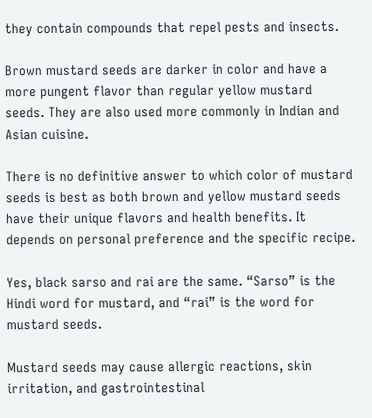they contain compounds that repel pests and insects.

Brown mustard seeds are darker in color and have a more pungent flavor than regular yellow mustard seeds. They are also used more commonly in Indian and Asian cuisine.

There is no definitive answer to which color of mustard seeds is best as both brown and yellow mustard seeds have their unique flavors and health benefits. It depends on personal preference and the specific recipe.

Yes, black sarso and rai are the same. “Sarso” is the Hindi word for mustard, and “rai” is the word for mustard seeds.

Mustard seeds may cause allergic reactions, skin irritation, and gastrointestinal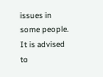issues in some people. It is advised to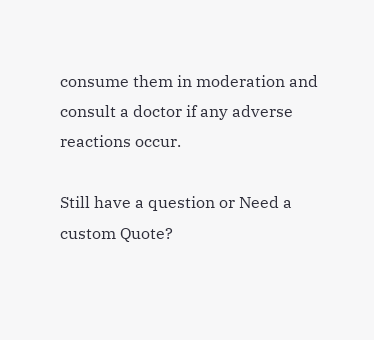consume them in moderation and consult a doctor if any adverse reactions occur.

Still have a question or Need a custom Quote?